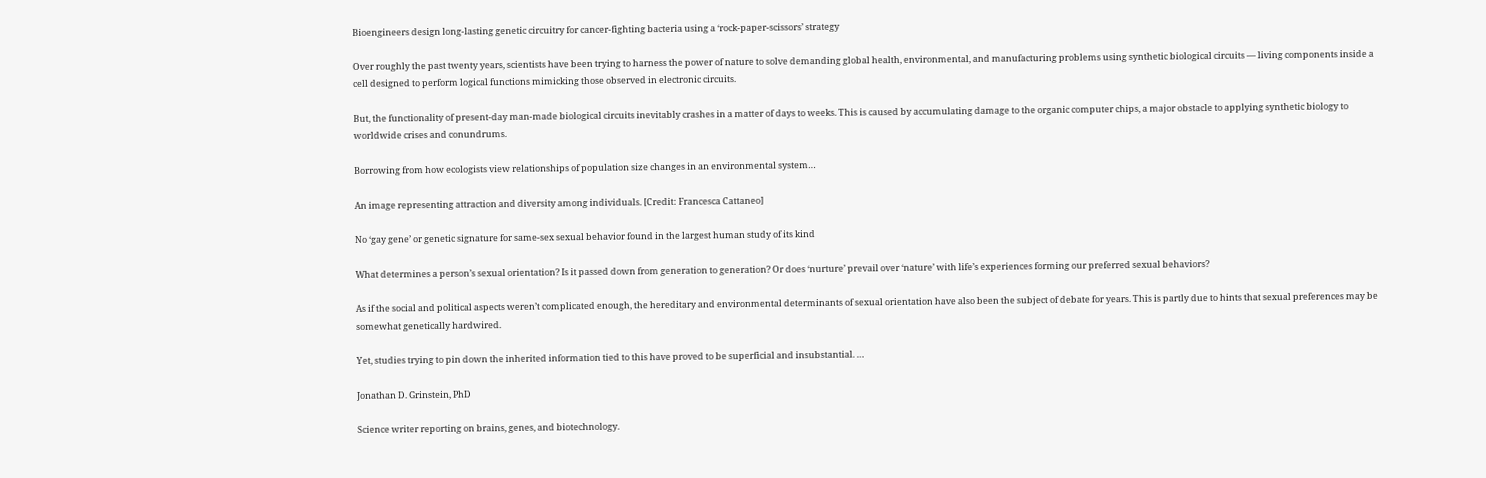Bioengineers design long-lasting genetic circuitry for cancer-fighting bacteria using a ‘rock-paper-scissors’ strategy

Over roughly the past twenty years, scientists have been trying to harness the power of nature to solve demanding global health, environmental, and manufacturing problems using synthetic biological circuits — living components inside a cell designed to perform logical functions mimicking those observed in electronic circuits.

But, the functionality of present-day man-made biological circuits inevitably crashes in a matter of days to weeks. This is caused by accumulating damage to the organic computer chips, a major obstacle to applying synthetic biology to worldwide crises and conundrums.

Borrowing from how ecologists view relationships of population size changes in an environmental system…

An image representing attraction and diversity among individuals. [Credit: Francesca Cattaneo]

No ‘gay gene’ or genetic signature for same-sex sexual behavior found in the largest human study of its kind

What determines a person’s sexual orientation? Is it passed down from generation to generation? Or does ‘nurture’ prevail over ‘nature’ with life’s experiences forming our preferred sexual behaviors?

As if the social and political aspects weren’t complicated enough, the hereditary and environmental determinants of sexual orientation have also been the subject of debate for years. This is partly due to hints that sexual preferences may be somewhat genetically hardwired.

Yet, studies trying to pin down the inherited information tied to this have proved to be superficial and insubstantial. …

Jonathan D. Grinstein, PhD

Science writer reporting on brains, genes, and biotechnology.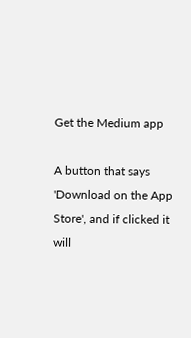Get the Medium app

A button that says 'Download on the App Store', and if clicked it will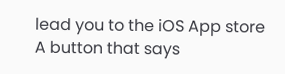lead you to the iOS App store
A button that says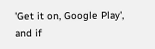'Get it on, Google Play', and if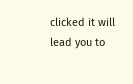clicked it will lead you to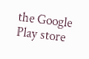the Google Play store